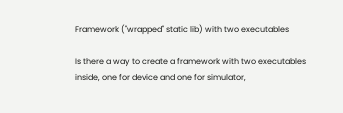Framework ("wrapped" static lib) with two executables

Is there a way to create a framework with two executables inside, one for device and one for simulator,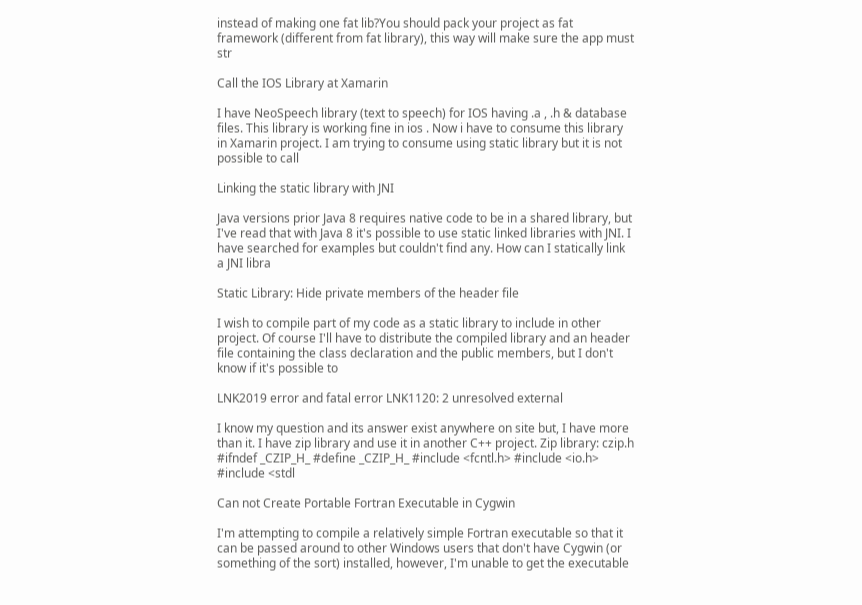instead of making one fat lib?You should pack your project as fat framework (different from fat library), this way will make sure the app must str

Call the IOS Library at Xamarin

I have NeoSpeech library (text to speech) for IOS having .a , .h & database files. This library is working fine in ios . Now i have to consume this library in Xamarin project. I am trying to consume using static library but it is not possible to call

Linking the static library with JNI

Java versions prior Java 8 requires native code to be in a shared library, but I've read that with Java 8 it's possible to use static linked libraries with JNI. I have searched for examples but couldn't find any. How can I statically link a JNI libra

Static Library: Hide private members of the header file

I wish to compile part of my code as a static library to include in other project. Of course I'll have to distribute the compiled library and an header file containing the class declaration and the public members, but I don't know if it's possible to

LNK2019 error and fatal error LNK1120: 2 unresolved external

I know my question and its answer exist anywhere on site but, I have more than it. I have zip library and use it in another C++ project. Zip library: czip.h #ifndef _CZIP_H_ #define _CZIP_H_ #include <fcntl.h> #include <io.h> #include <stdl

Can not Create Portable Fortran Executable in Cygwin

I'm attempting to compile a relatively simple Fortran executable so that it can be passed around to other Windows users that don't have Cygwin (or something of the sort) installed, however, I'm unable to get the executable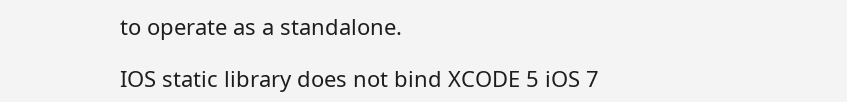to operate as a standalone.

IOS static library does not bind XCODE 5 iOS 7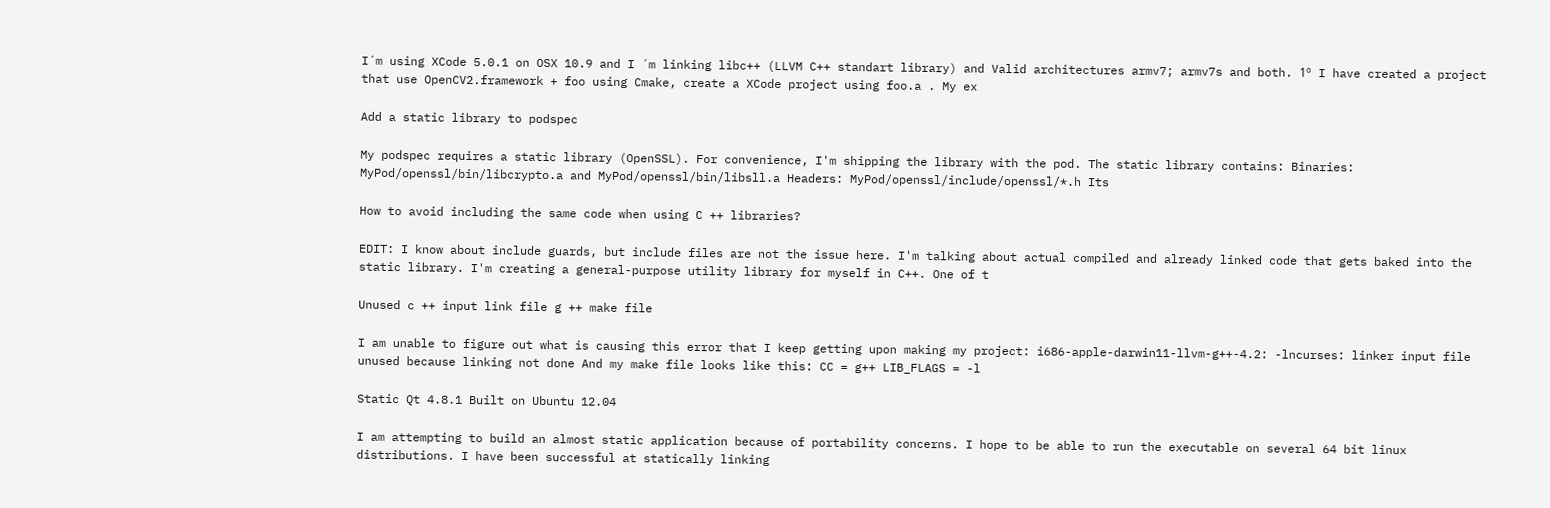I´m using XCode 5.0.1 on OSX 10.9 and I ´m linking libc++ (LLVM C++ standart library) and Valid architectures armv7; armv7s and both. 1º I have created a project that use OpenCV2.framework + foo using Cmake, create a XCode project using foo.a . My ex

Add a static library to podspec

My podspec requires a static library (OpenSSL). For convenience, I'm shipping the library with the pod. The static library contains: Binaries: MyPod/openssl/bin/libcrypto.a and MyPod/openssl/bin/libsll.a Headers: MyPod/openssl/include/openssl/*.h Its

How to avoid including the same code when using C ++ libraries?

EDIT: I know about include guards, but include files are not the issue here. I'm talking about actual compiled and already linked code that gets baked into the static library. I'm creating a general-purpose utility library for myself in C++. One of t

Unused c ++ input link file g ++ make file

I am unable to figure out what is causing this error that I keep getting upon making my project: i686-apple-darwin11-llvm-g++-4.2: -lncurses: linker input file unused because linking not done And my make file looks like this: CC = g++ LIB_FLAGS = -l

Static Qt 4.8.1 Built on Ubuntu 12.04

I am attempting to build an almost static application because of portability concerns. I hope to be able to run the executable on several 64 bit linux distributions. I have been successful at statically linking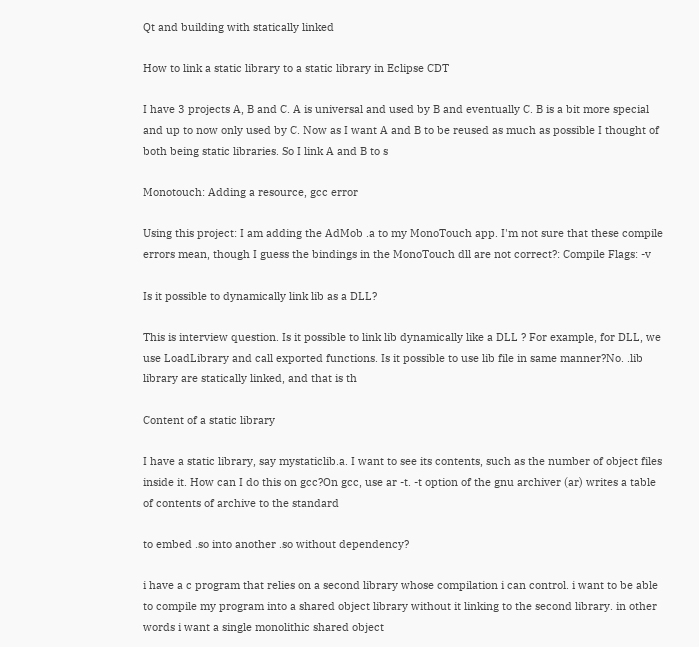Qt and building with statically linked

How to link a static library to a static library in Eclipse CDT

I have 3 projects A, B and C. A is universal and used by B and eventually C. B is a bit more special and up to now only used by C. Now as I want A and B to be reused as much as possible I thought of both being static libraries. So I link A and B to s

Monotouch: Adding a resource, gcc error

Using this project: I am adding the AdMob .a to my MonoTouch app. I'm not sure that these compile errors mean, though I guess the bindings in the MonoTouch dll are not correct?: Compile Flags: -v

Is it possible to dynamically link lib as a DLL?

This is interview question. Is it possible to link lib dynamically like a DLL ? For example, for DLL, we use LoadLibrary and call exported functions. Is it possible to use lib file in same manner?No. .lib library are statically linked, and that is th

Content of a static library

I have a static library, say mystaticlib.a. I want to see its contents, such as the number of object files inside it. How can I do this on gcc?On gcc, use ar -t. -t option of the gnu archiver (ar) writes a table of contents of archive to the standard

to embed .so into another .so without dependency?

i have a c program that relies on a second library whose compilation i can control. i want to be able to compile my program into a shared object library without it linking to the second library. in other words i want a single monolithic shared object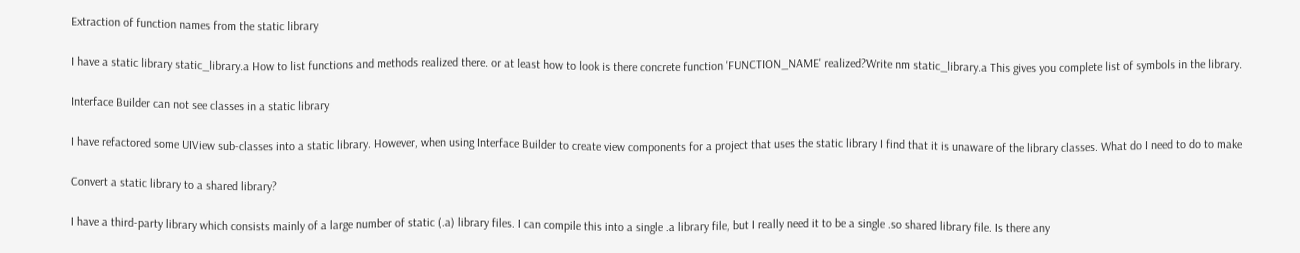Extraction of function names from the static library

I have a static library static_library.a How to list functions and methods realized there. or at least how to look is there concrete function 'FUNCTION_NAME' realized?Write nm static_library.a This gives you complete list of symbols in the library.

Interface Builder can not see classes in a static library

I have refactored some UIView sub-classes into a static library. However, when using Interface Builder to create view components for a project that uses the static library I find that it is unaware of the library classes. What do I need to do to make

Convert a static library to a shared library?

I have a third-party library which consists mainly of a large number of static (.a) library files. I can compile this into a single .a library file, but I really need it to be a single .so shared library file. Is there any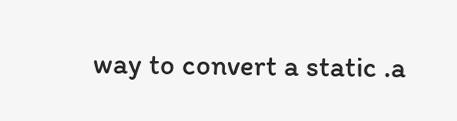way to convert a static .a